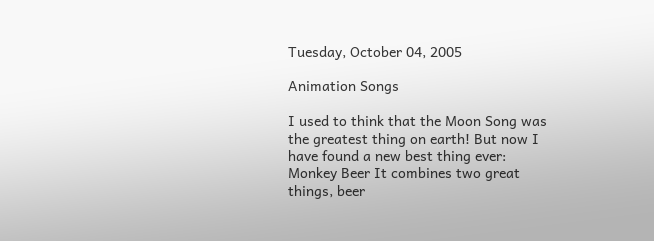Tuesday, October 04, 2005

Animation Songs

I used to think that the Moon Song was the greatest thing on earth! But now I have found a new best thing ever: Monkey Beer It combines two great things, beer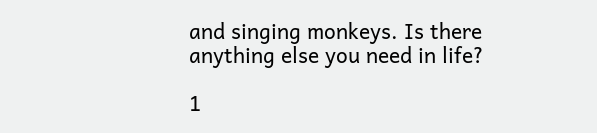and singing monkeys. Is there anything else you need in life?

1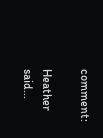comment:

Heather said...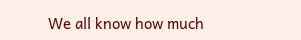We all know how much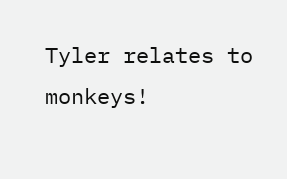Tyler relates to monkeys!